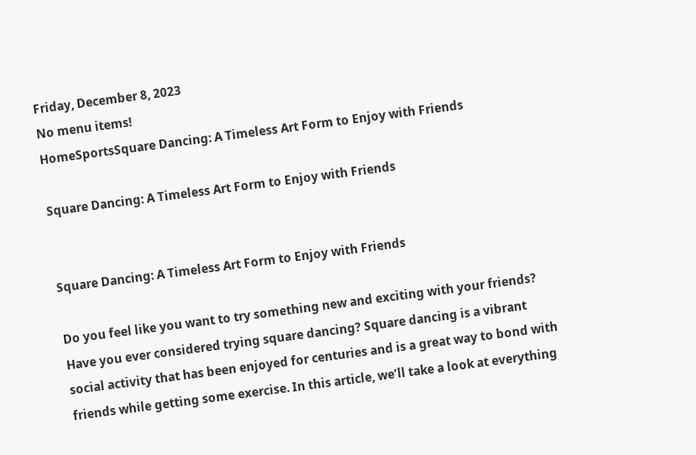Friday, December 8, 2023
No menu items!
HomeSportsSquare Dancing: A Timeless Art Form to Enjoy with Friends

Square Dancing: A Timeless Art Form to Enjoy with Friends


Square Dancing: A Timeless Art Form to Enjoy with Friends

Do you feel like you want to try something new and exciting with your friends? Have you ever considered trying square dancing? Square dancing is a vibrant social activity that has been enjoyed for centuries and is a great way to bond with friends while getting some exercise. In this article, we’ll take a look at everything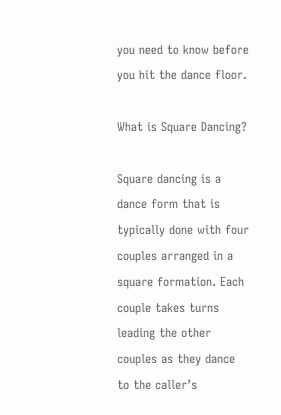you need to know before you hit the dance floor.

What is Square Dancing?

Square dancing is a dance form that is typically done with four couples arranged in a square formation. Each couple takes turns leading the other couples as they dance to the caller’s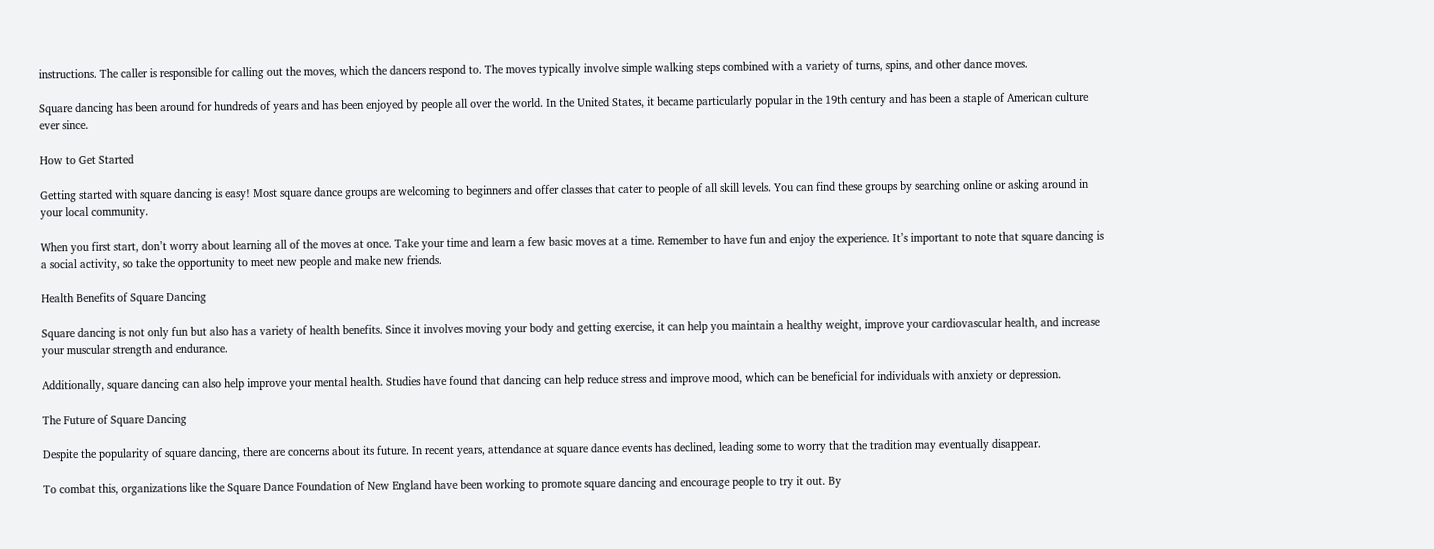instructions. The caller is responsible for calling out the moves, which the dancers respond to. The moves typically involve simple walking steps combined with a variety of turns, spins, and other dance moves.

Square dancing has been around for hundreds of years and has been enjoyed by people all over the world. In the United States, it became particularly popular in the 19th century and has been a staple of American culture ever since.

How to Get Started

Getting started with square dancing is easy! Most square dance groups are welcoming to beginners and offer classes that cater to people of all skill levels. You can find these groups by searching online or asking around in your local community.

When you first start, don’t worry about learning all of the moves at once. Take your time and learn a few basic moves at a time. Remember to have fun and enjoy the experience. It’s important to note that square dancing is a social activity, so take the opportunity to meet new people and make new friends.

Health Benefits of Square Dancing

Square dancing is not only fun but also has a variety of health benefits. Since it involves moving your body and getting exercise, it can help you maintain a healthy weight, improve your cardiovascular health, and increase your muscular strength and endurance.

Additionally, square dancing can also help improve your mental health. Studies have found that dancing can help reduce stress and improve mood, which can be beneficial for individuals with anxiety or depression.

The Future of Square Dancing

Despite the popularity of square dancing, there are concerns about its future. In recent years, attendance at square dance events has declined, leading some to worry that the tradition may eventually disappear.

To combat this, organizations like the Square Dance Foundation of New England have been working to promote square dancing and encourage people to try it out. By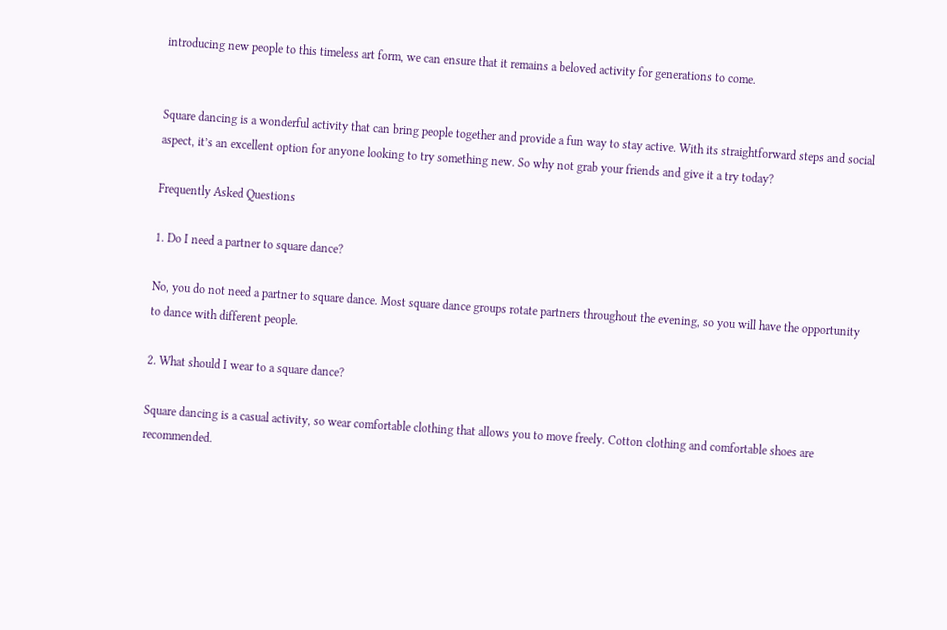introducing new people to this timeless art form, we can ensure that it remains a beloved activity for generations to come.


Square dancing is a wonderful activity that can bring people together and provide a fun way to stay active. With its straightforward steps and social aspect, it’s an excellent option for anyone looking to try something new. So why not grab your friends and give it a try today?

Frequently Asked Questions

1. Do I need a partner to square dance?

No, you do not need a partner to square dance. Most square dance groups rotate partners throughout the evening, so you will have the opportunity to dance with different people.

2. What should I wear to a square dance?

Square dancing is a casual activity, so wear comfortable clothing that allows you to move freely. Cotton clothing and comfortable shoes are recommended.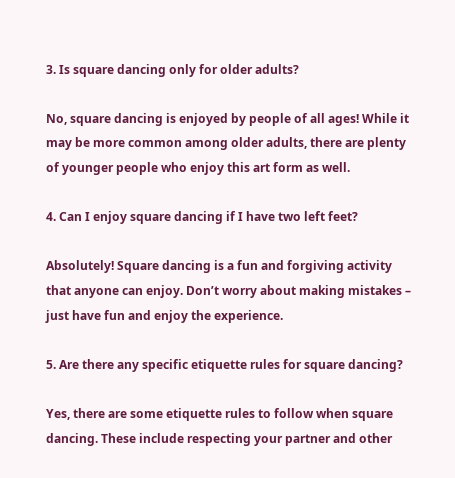3. Is square dancing only for older adults?

No, square dancing is enjoyed by people of all ages! While it may be more common among older adults, there are plenty of younger people who enjoy this art form as well.

4. Can I enjoy square dancing if I have two left feet?

Absolutely! Square dancing is a fun and forgiving activity that anyone can enjoy. Don’t worry about making mistakes – just have fun and enjoy the experience.

5. Are there any specific etiquette rules for square dancing?

Yes, there are some etiquette rules to follow when square dancing. These include respecting your partner and other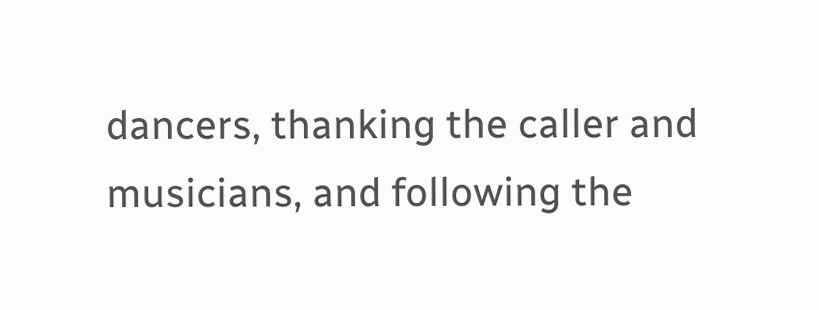dancers, thanking the caller and musicians, and following the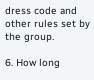dress code and other rules set by the group.

6. How long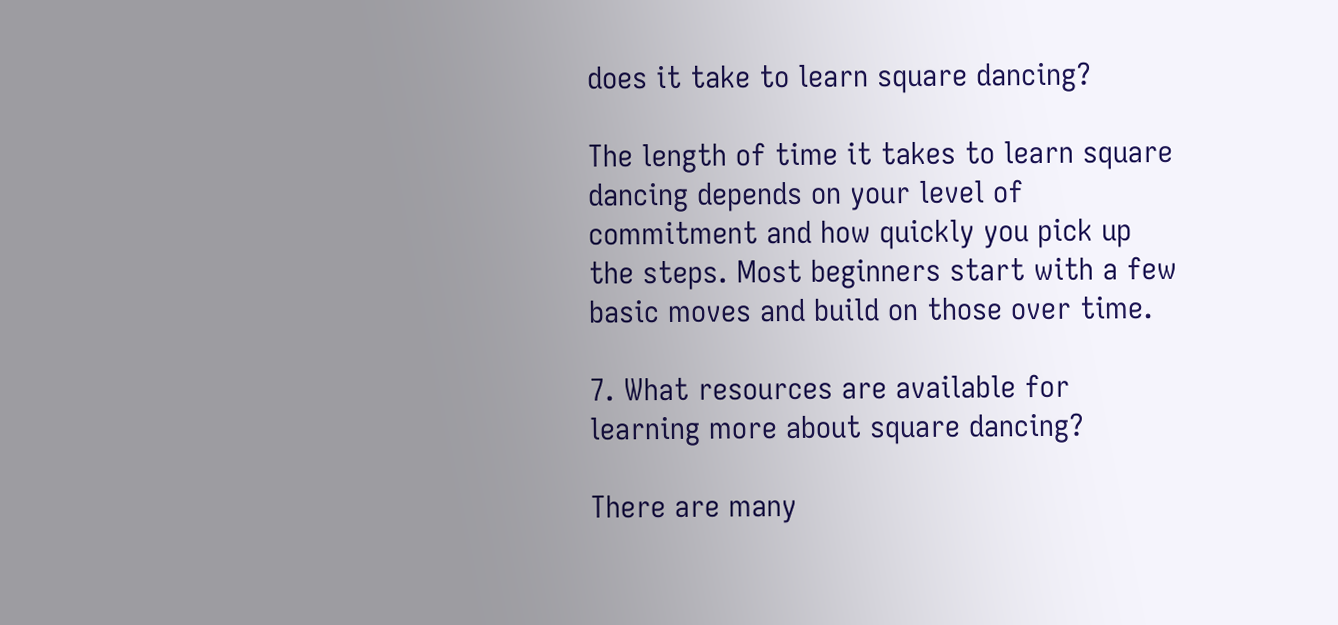does it take to learn square dancing?

The length of time it takes to learn square dancing depends on your level of commitment and how quickly you pick up the steps. Most beginners start with a few basic moves and build on those over time.

7. What resources are available for learning more about square dancing?

There are many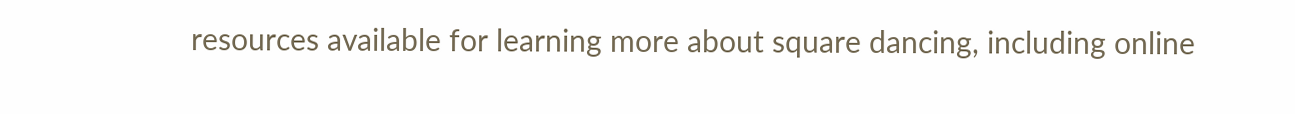resources available for learning more about square dancing, including online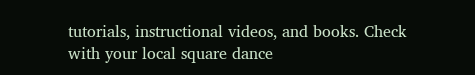tutorials, instructional videos, and books. Check with your local square dance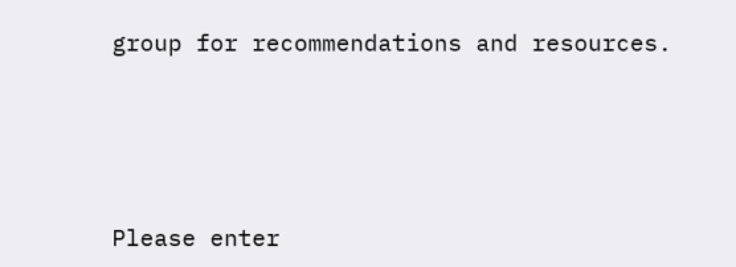group for recommendations and resources.




Please enter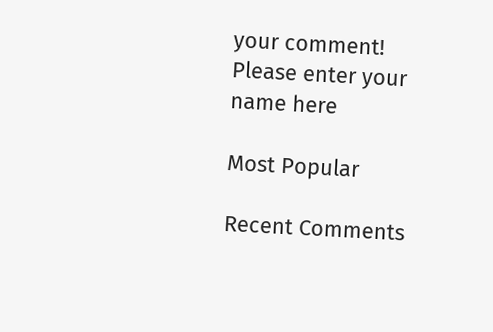your comment!
Please enter your name here

Most Popular

Recent Comments